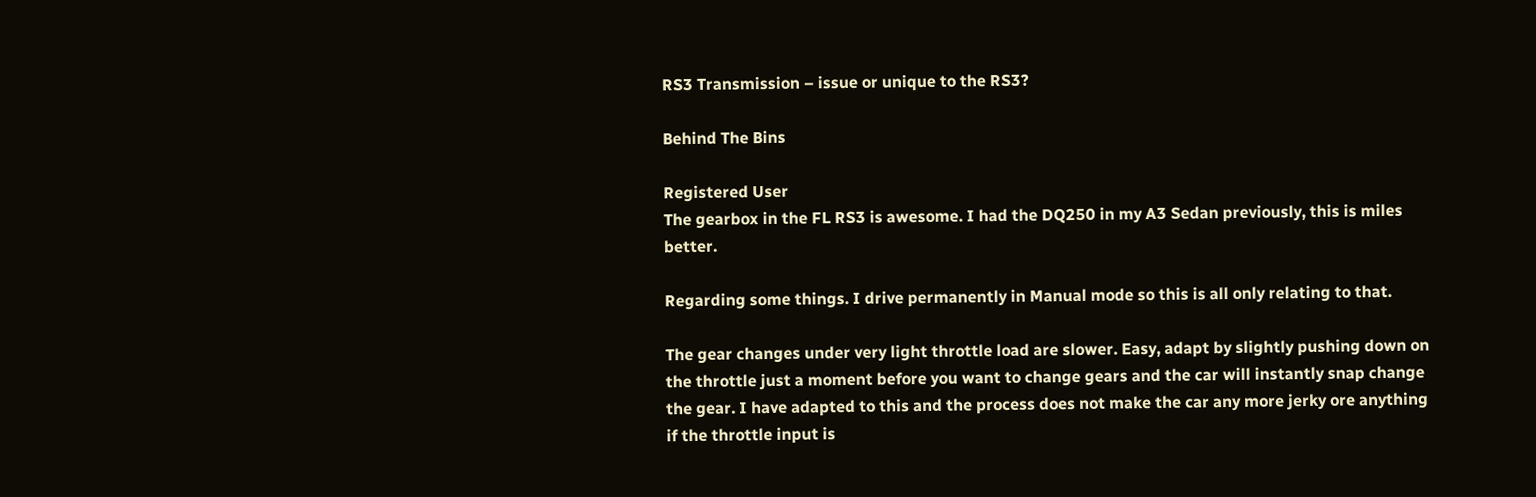RS3 Transmission – issue or unique to the RS3?

Behind The Bins

Registered User
The gearbox in the FL RS3 is awesome. I had the DQ250 in my A3 Sedan previously, this is miles better.

Regarding some things. I drive permanently in Manual mode so this is all only relating to that.

The gear changes under very light throttle load are slower. Easy, adapt by slightly pushing down on the throttle just a moment before you want to change gears and the car will instantly snap change the gear. I have adapted to this and the process does not make the car any more jerky ore anything if the throttle input is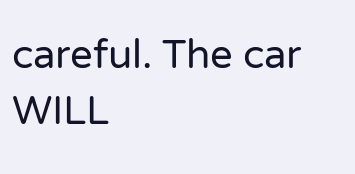careful. The car WILL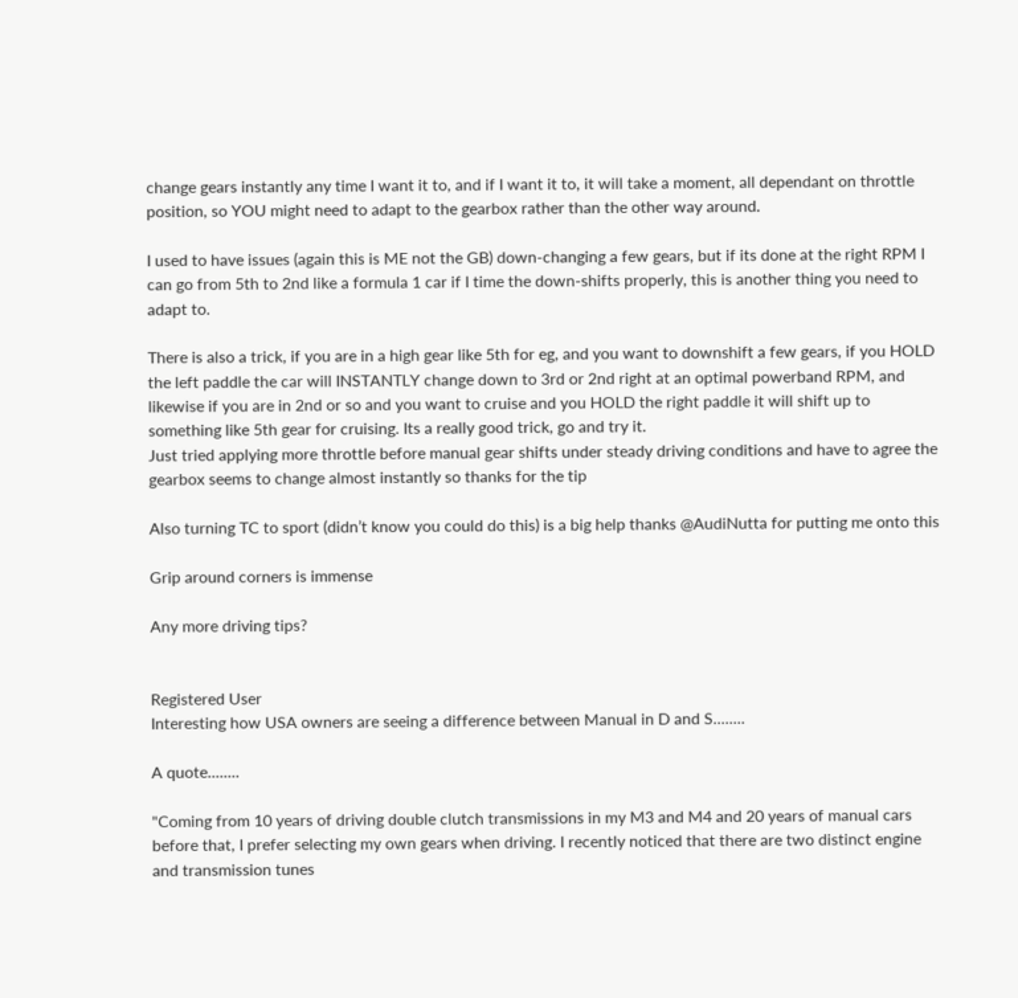change gears instantly any time I want it to, and if I want it to, it will take a moment, all dependant on throttle position, so YOU might need to adapt to the gearbox rather than the other way around.

I used to have issues (again this is ME not the GB) down-changing a few gears, but if its done at the right RPM I can go from 5th to 2nd like a formula 1 car if I time the down-shifts properly, this is another thing you need to adapt to.

There is also a trick, if you are in a high gear like 5th for eg, and you want to downshift a few gears, if you HOLD the left paddle the car will INSTANTLY change down to 3rd or 2nd right at an optimal powerband RPM, and likewise if you are in 2nd or so and you want to cruise and you HOLD the right paddle it will shift up to something like 5th gear for cruising. Its a really good trick, go and try it.
Just tried applying more throttle before manual gear shifts under steady driving conditions and have to agree the gearbox seems to change almost instantly so thanks for the tip

Also turning TC to sport (didn’t know you could do this) is a big help thanks @AudiNutta for putting me onto this

Grip around corners is immense

Any more driving tips?


Registered User
Interesting how USA owners are seeing a difference between Manual in D and S........

A quote........

"Coming from 10 years of driving double clutch transmissions in my M3 and M4 and 20 years of manual cars before that, I prefer selecting my own gears when driving. I recently noticed that there are two distinct engine and transmission tunes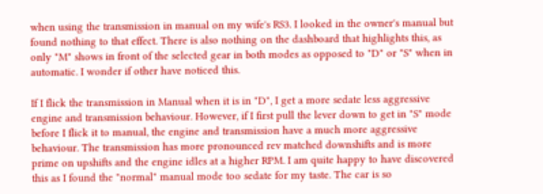when using the transmission in manual on my wife's RS3. I looked in the owner's manual but found nothing to that effect. There is also nothing on the dashboard that highlights this, as only "M" shows in front of the selected gear in both modes as opposed to "D" or "S" when in automatic. I wonder if other have noticed this.

If I flick the transmission in Manual when it is in "D", I get a more sedate less aggressive engine and transmission behaviour. However, if I first pull the lever down to get in "S" mode before I flick it to manual, the engine and transmission have a much more aggressive behaviour. The transmission has more pronounced rev matched downshifts and is more prime on upshifts and the engine idles at a higher RPM. I am quite happy to have discovered this as I found the "normal" manual mode too sedate for my taste. The car is so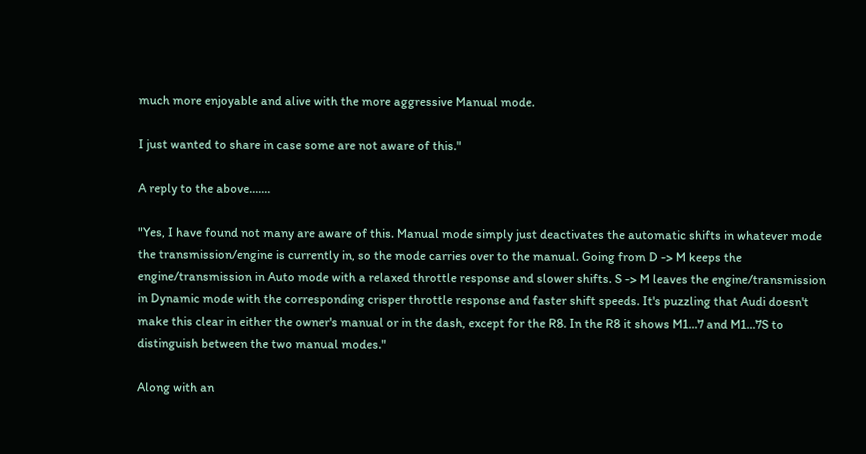much more enjoyable and alive with the more aggressive Manual mode.

I just wanted to share in case some are not aware of this."

A reply to the above.......

"Yes, I have found not many are aware of this. Manual mode simply just deactivates the automatic shifts in whatever mode the transmission/engine is currently in, so the mode carries over to the manual. Going from D -> M keeps the engine/transmission in Auto mode with a relaxed throttle response and slower shifts. S -> M leaves the engine/transmission in Dynamic mode with the corresponding crisper throttle response and faster shift speeds. It's puzzling that Audi doesn't make this clear in either the owner's manual or in the dash, except for the R8. In the R8 it shows M1...7 and M1...7S to distinguish between the two manual modes."

Along with an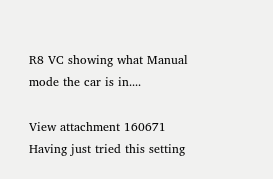R8 VC showing what Manual mode the car is in....

View attachment 160671
Having just tried this setting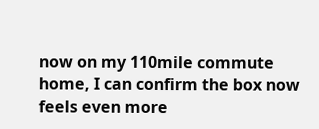now on my 110mile commute home, I can confirm the box now feels even more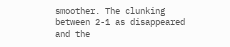smoother. The clunking between 2-1 as disappeared and the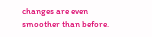changes are even smoother than before.